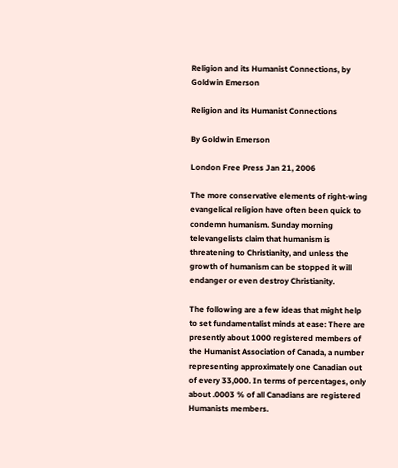Religion and its Humanist Connections, by Goldwin Emerson

Religion and its Humanist Connections

By Goldwin Emerson

London Free Press Jan 21, 2006

The more conservative elements of right-wing evangelical religion have often been quick to condemn humanism. Sunday morning televangelists claim that humanism is threatening to Christianity, and unless the growth of humanism can be stopped it will endanger or even destroy Christianity.

The following are a few ideas that might help to set fundamentalist minds at ease: There are presently about 1000 registered members of the Humanist Association of Canada, a number representing approximately one Canadian out of every 33,000. In terms of percentages, only about .0003 % of all Canadians are registered Humanists members.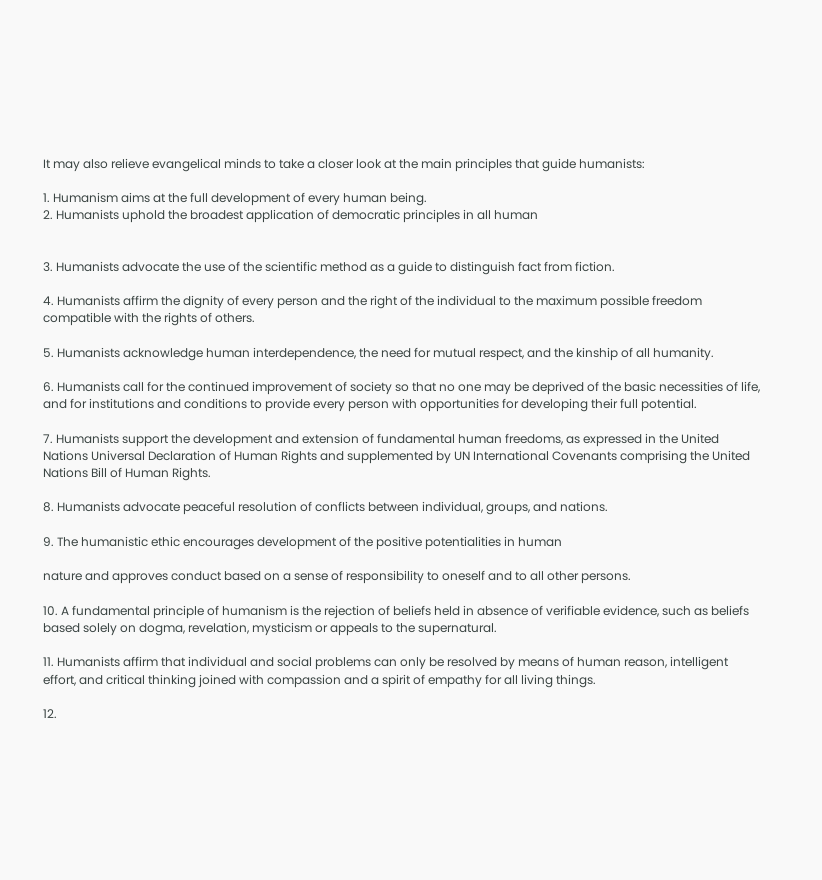It may also relieve evangelical minds to take a closer look at the main principles that guide humanists:

1. Humanism aims at the full development of every human being.
2. Humanists uphold the broadest application of democratic principles in all human


3. Humanists advocate the use of the scientific method as a guide to distinguish fact from fiction.

4. Humanists affirm the dignity of every person and the right of the individual to the maximum possible freedom compatible with the rights of others.

5. Humanists acknowledge human interdependence, the need for mutual respect, and the kinship of all humanity.

6. Humanists call for the continued improvement of society so that no one may be deprived of the basic necessities of life, and for institutions and conditions to provide every person with opportunities for developing their full potential.

7. Humanists support the development and extension of fundamental human freedoms, as expressed in the United Nations Universal Declaration of Human Rights and supplemented by UN International Covenants comprising the United Nations Bill of Human Rights.

8. Humanists advocate peaceful resolution of conflicts between individual, groups, and nations.

9. The humanistic ethic encourages development of the positive potentialities in human

nature and approves conduct based on a sense of responsibility to oneself and to all other persons.

10. A fundamental principle of humanism is the rejection of beliefs held in absence of verifiable evidence, such as beliefs based solely on dogma, revelation, mysticism or appeals to the supernatural.

11. Humanists affirm that individual and social problems can only be resolved by means of human reason, intelligent effort, and critical thinking joined with compassion and a spirit of empathy for all living things.

12.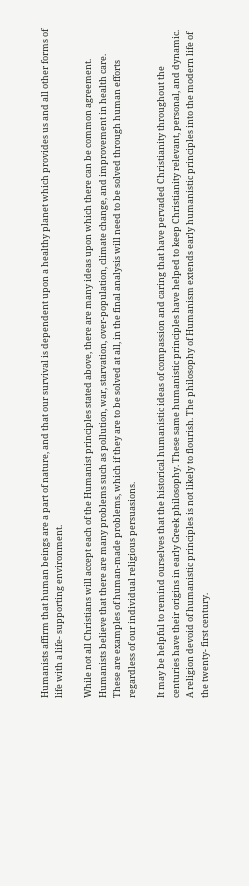Humanists affirm that human beings are a part of nature, and that our survival is dependent upon a healthy planet which provides us and all other forms of life with a life- supporting environment.

While not all Christians will accept each of the Humanist principles stated above, there are many ideas upon which there can be common agreement. Humanists believe that there are many problems such as pollution, war, starvation, over-population, climate change, and improvement in health care. These are examples of human-made problems, which if they are to be solved at all, in the final analysis will need to be solved through human efforts regardless of our individual religious persuasions.

It may be helpful to remind ourselves that the historical humanistic ideas of compassion and caring that have pervaded Christianity throughout the centuries have their origins in early Greek philosophy. These same humanistic principles have helped to keep Christianity relevant, personal, and dynamic. A religion devoid of humanistic principles is not likely to flourish. The philosophy of Humanism extends early humanistic principles into the modern life of the twenty- first century.